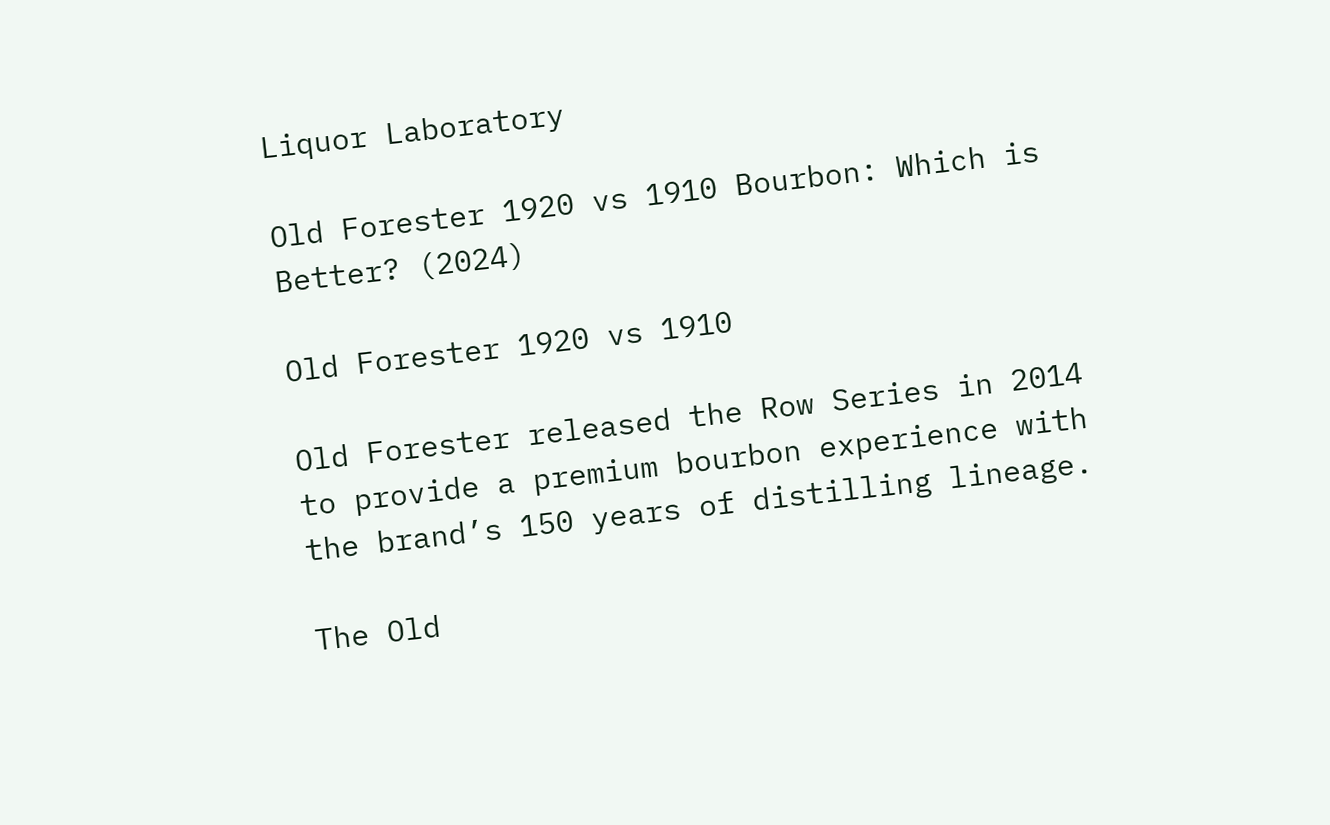Liquor Laboratory

Old Forester 1920 vs 1910 Bourbon: Which is Better? (2024)

Old Forester 1920 vs 1910

Old Forester released the Row Series in 2014 to provide a premium bourbon experience with the brand’s 150 years of distilling lineage.

The Old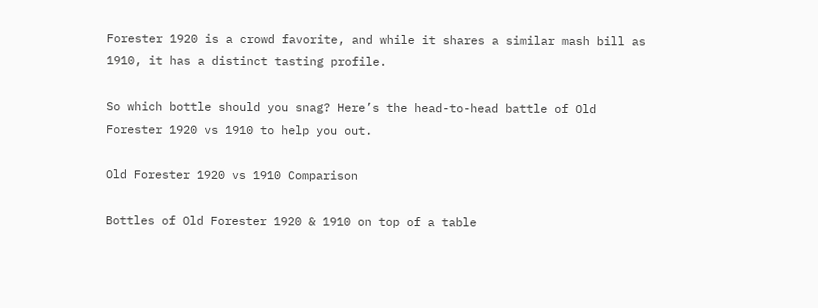Forester 1920 is a crowd favorite, and while it shares a similar mash bill as 1910, it has a distinct tasting profile.

So which bottle should you snag? Here’s the head-to-head battle of Old Forester 1920 vs 1910 to help you out.

Old Forester 1920 vs 1910 Comparison

Bottles of Old Forester 1920 & 1910 on top of a table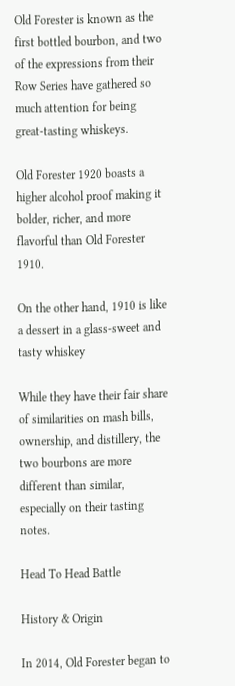Old Forester is known as the first bottled bourbon, and two of the expressions from their Row Series have gathered so much attention for being great-tasting whiskeys.

Old Forester 1920 boasts a higher alcohol proof making it bolder, richer, and more flavorful than Old Forester 1910.

On the other hand, 1910 is like a dessert in a glass-sweet and tasty whiskey

While they have their fair share of similarities on mash bills, ownership, and distillery, the two bourbons are more different than similar, especially on their tasting notes.

Head To Head Battle

History & Origin

In 2014, Old Forester began to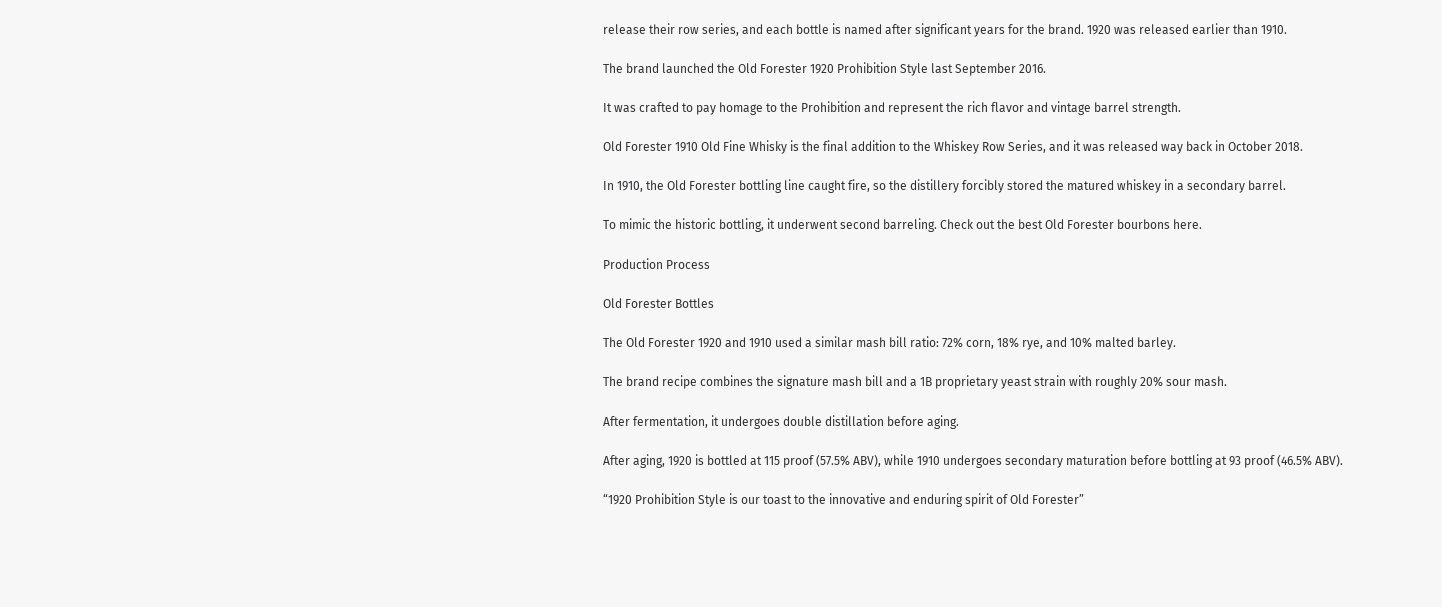release their row series, and each bottle is named after significant years for the brand. 1920 was released earlier than 1910.

The brand launched the Old Forester 1920 Prohibition Style last September 2016.

It was crafted to pay homage to the Prohibition and represent the rich flavor and vintage barrel strength.

Old Forester 1910 Old Fine Whisky is the final addition to the Whiskey Row Series, and it was released way back in October 2018.

In 1910, the Old Forester bottling line caught fire, so the distillery forcibly stored the matured whiskey in a secondary barrel.

To mimic the historic bottling, it underwent second barreling. Check out the best Old Forester bourbons here.

Production Process

Old Forester Bottles

The Old Forester 1920 and 1910 used a similar mash bill ratio: 72% corn, 18% rye, and 10% malted barley.

The brand recipe combines the signature mash bill and a 1B proprietary yeast strain with roughly 20% sour mash.

After fermentation, it undergoes double distillation before aging.

After aging, 1920 is bottled at 115 proof (57.5% ABV), while 1910 undergoes secondary maturation before bottling at 93 proof (46.5% ABV).

“1920 Prohibition Style is our toast to the innovative and enduring spirit of Old Forester”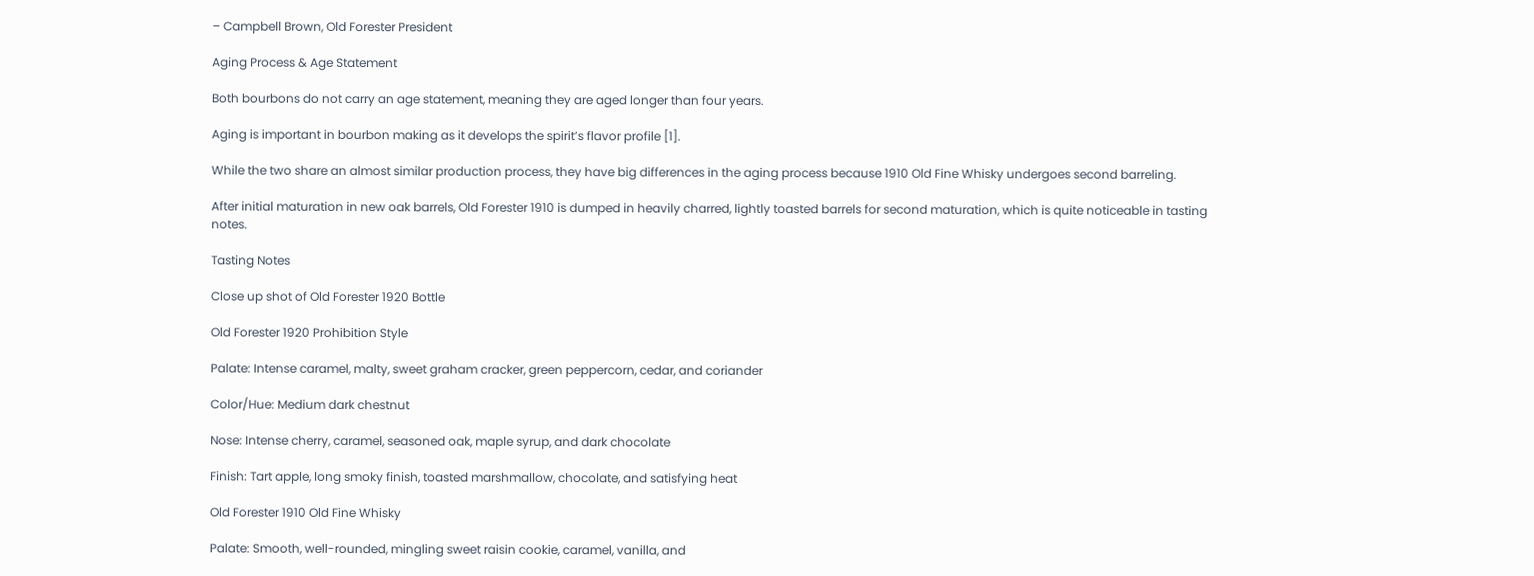– Campbell Brown, Old Forester President

Aging Process & Age Statement

Both bourbons do not carry an age statement, meaning they are aged longer than four years.

Aging is important in bourbon making as it develops the spirit’s flavor profile [1].

While the two share an almost similar production process, they have big differences in the aging process because 1910 Old Fine Whisky undergoes second barreling.

After initial maturation in new oak barrels, Old Forester 1910 is dumped in heavily charred, lightly toasted barrels for second maturation, which is quite noticeable in tasting notes.

Tasting Notes

Close up shot of Old Forester 1920 Bottle

Old Forester 1920 Prohibition Style

Palate: Intense caramel, malty, sweet graham cracker, green peppercorn, cedar, and coriander

Color/Hue: Medium dark chestnut

Nose: Intense cherry, caramel, seasoned oak, maple syrup, and dark chocolate

Finish: Tart apple, long smoky finish, toasted marshmallow, chocolate, and satisfying heat

Old Forester 1910 Old Fine Whisky

Palate: Smooth, well-rounded, mingling sweet raisin cookie, caramel, vanilla, and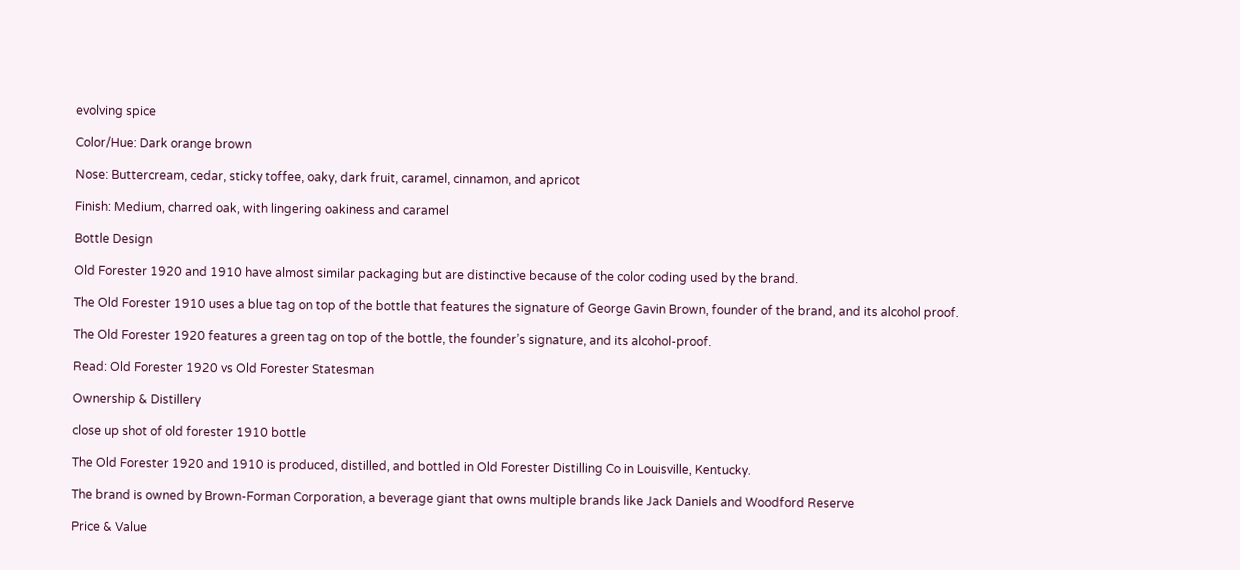evolving spice

Color/Hue: Dark orange brown

Nose: Buttercream, cedar, sticky toffee, oaky, dark fruit, caramel, cinnamon, and apricot

Finish: Medium, charred oak, with lingering oakiness and caramel

Bottle Design

Old Forester 1920 and 1910 have almost similar packaging but are distinctive because of the color coding used by the brand.

The Old Forester 1910 uses a blue tag on top of the bottle that features the signature of George Gavin Brown, founder of the brand, and its alcohol proof.

The Old Forester 1920 features a green tag on top of the bottle, the founder’s signature, and its alcohol-proof.

Read: Old Forester 1920 vs Old Forester Statesman

Ownership & Distillery

close up shot of old forester 1910 bottle

The Old Forester 1920 and 1910 is produced, distilled, and bottled in Old Forester Distilling Co in Louisville, Kentucky.

The brand is owned by Brown-Forman Corporation, a beverage giant that owns multiple brands like Jack Daniels and Woodford Reserve

Price & Value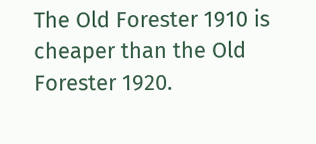The Old Forester 1910 is cheaper than the Old Forester 1920.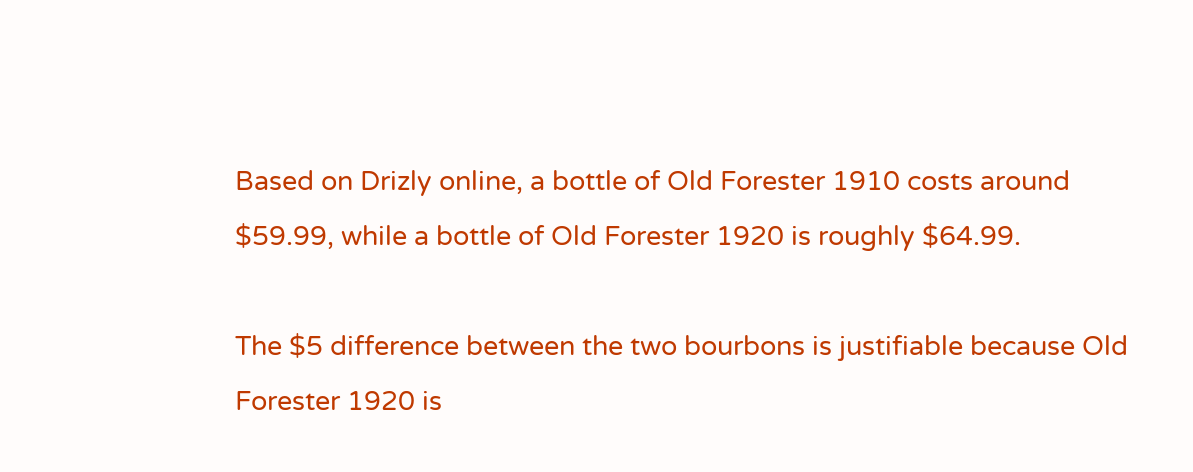Based on Drizly online, a bottle of Old Forester 1910 costs around $59.99, while a bottle of Old Forester 1920 is roughly $64.99.

The $5 difference between the two bourbons is justifiable because Old Forester 1920 is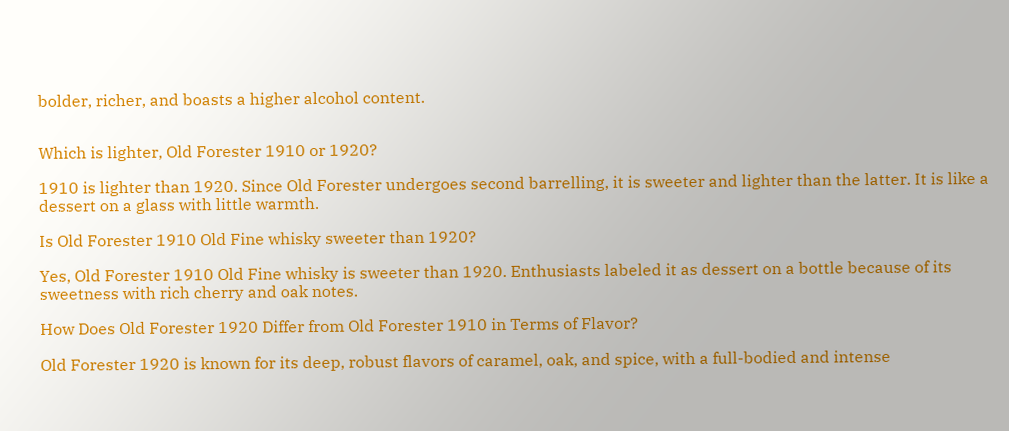bolder, richer, and boasts a higher alcohol content.


Which is lighter, Old Forester 1910 or 1920?

1910 is lighter than 1920. Since Old Forester undergoes second barrelling, it is sweeter and lighter than the latter. It is like a dessert on a glass with little warmth.

Is Old Forester 1910 Old Fine whisky sweeter than 1920?

Yes, Old Forester 1910 Old Fine whisky is sweeter than 1920. Enthusiasts labeled it as dessert on a bottle because of its sweetness with rich cherry and oak notes.

How Does Old Forester 1920 Differ from Old Forester 1910 in Terms of Flavor?

Old Forester 1920 is known for its deep, robust flavors of caramel, oak, and spice, with a full-bodied and intense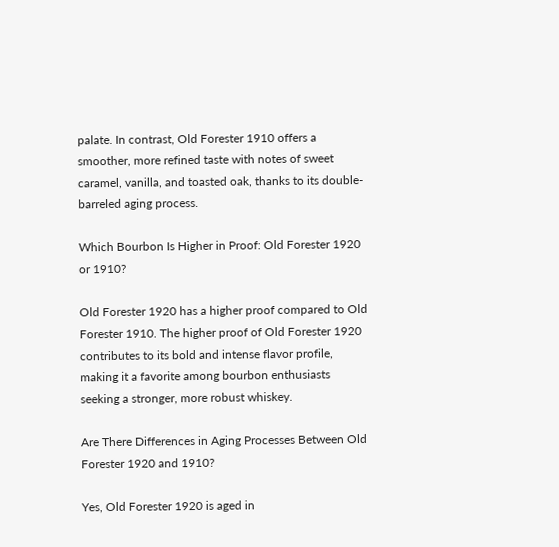palate. In contrast, Old Forester 1910 offers a smoother, more refined taste with notes of sweet caramel, vanilla, and toasted oak, thanks to its double-barreled aging process.

Which Bourbon Is Higher in Proof: Old Forester 1920 or 1910?

Old Forester 1920 has a higher proof compared to Old Forester 1910. The higher proof of Old Forester 1920 contributes to its bold and intense flavor profile, making it a favorite among bourbon enthusiasts seeking a stronger, more robust whiskey.

Are There Differences in Aging Processes Between Old Forester 1920 and 1910?

Yes, Old Forester 1920 is aged in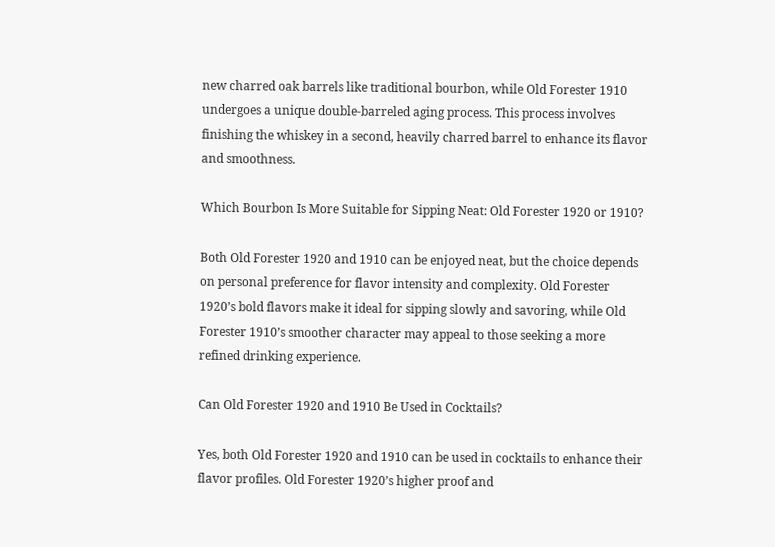new charred oak barrels like traditional bourbon, while Old Forester 1910 undergoes a unique double-barreled aging process. This process involves finishing the whiskey in a second, heavily charred barrel to enhance its flavor and smoothness.

Which Bourbon Is More Suitable for Sipping Neat: Old Forester 1920 or 1910?

Both Old Forester 1920 and 1910 can be enjoyed neat, but the choice depends on personal preference for flavor intensity and complexity. Old Forester 1920’s bold flavors make it ideal for sipping slowly and savoring, while Old Forester 1910’s smoother character may appeal to those seeking a more refined drinking experience.

Can Old Forester 1920 and 1910 Be Used in Cocktails?

Yes, both Old Forester 1920 and 1910 can be used in cocktails to enhance their flavor profiles. Old Forester 1920’s higher proof and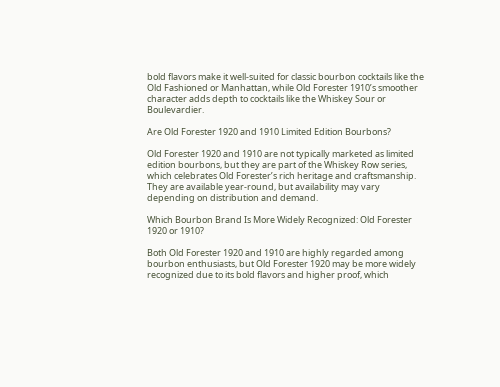bold flavors make it well-suited for classic bourbon cocktails like the Old Fashioned or Manhattan, while Old Forester 1910’s smoother character adds depth to cocktails like the Whiskey Sour or Boulevardier.

Are Old Forester 1920 and 1910 Limited Edition Bourbons?

Old Forester 1920 and 1910 are not typically marketed as limited edition bourbons, but they are part of the Whiskey Row series, which celebrates Old Forester’s rich heritage and craftsmanship. They are available year-round, but availability may vary depending on distribution and demand.

Which Bourbon Brand Is More Widely Recognized: Old Forester 1920 or 1910?

Both Old Forester 1920 and 1910 are highly regarded among bourbon enthusiasts, but Old Forester 1920 may be more widely recognized due to its bold flavors and higher proof, which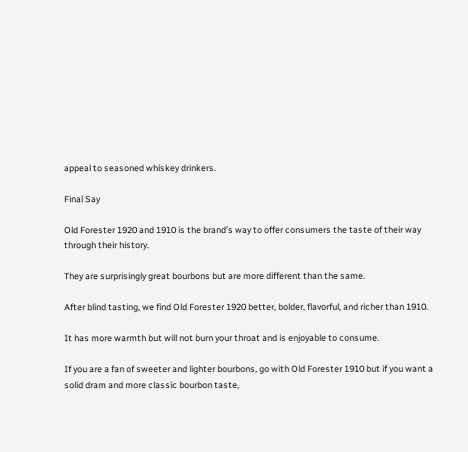appeal to seasoned whiskey drinkers.

Final Say

Old Forester 1920 and 1910 is the brand’s way to offer consumers the taste of their way through their history.

They are surprisingly great bourbons but are more different than the same.

After blind tasting, we find Old Forester 1920 better, bolder, flavorful, and richer than 1910.

It has more warmth but will not burn your throat and is enjoyable to consume.

If you are a fan of sweeter and lighter bourbons, go with Old Forester 1910 but if you want a solid dram and more classic bourbon taste,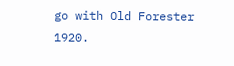go with Old Forester 1920.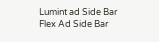Lumint ad Side Bar
Flex Ad Side Bar